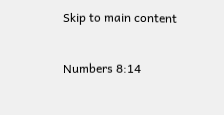Skip to main content

Numbers 8:14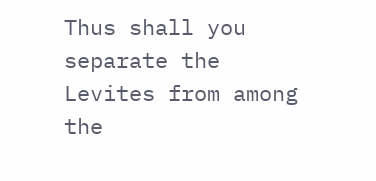Thus shall you separate the Levites from among the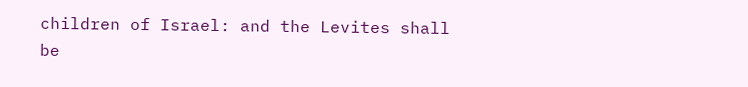children of Israel: and the Levites shall be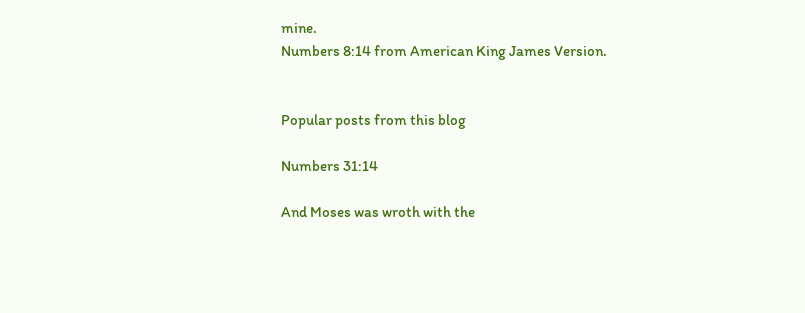mine.
Numbers 8:14 from American King James Version.


Popular posts from this blog

Numbers 31:14

And Moses was wroth with the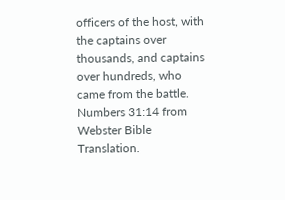officers of the host, with the captains over thousands, and captains over hundreds, who came from the battle. Numbers 31:14 from Webster Bible Translation.